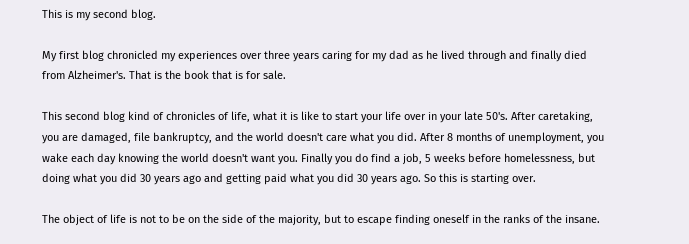This is my second blog.

My first blog chronicled my experiences over three years caring for my dad as he lived through and finally died from Alzheimer's. That is the book that is for sale.

This second blog kind of chronicles of life, what it is like to start your life over in your late 50's. After caretaking, you are damaged, file bankruptcy, and the world doesn't care what you did. After 8 months of unemployment, you wake each day knowing the world doesn't want you. Finally you do find a job, 5 weeks before homelessness, but doing what you did 30 years ago and getting paid what you did 30 years ago. So this is starting over.

The object of life is not to be on the side of the majority, but to escape finding oneself in the ranks of the insane.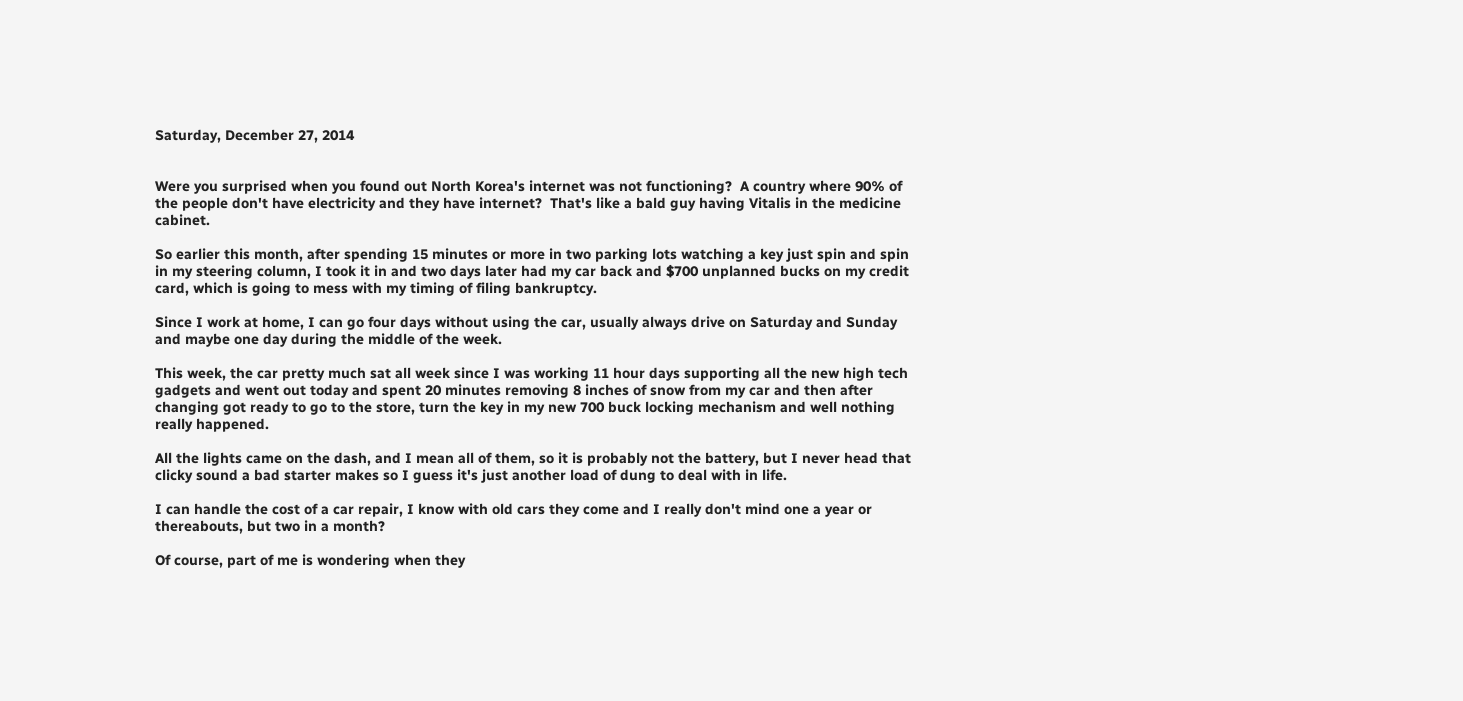Saturday, December 27, 2014


Were you surprised when you found out North Korea's internet was not functioning?  A country where 90% of the people don't have electricity and they have internet?  That's like a bald guy having Vitalis in the medicine cabinet.

So earlier this month, after spending 15 minutes or more in two parking lots watching a key just spin and spin in my steering column, I took it in and two days later had my car back and $700 unplanned bucks on my credit card, which is going to mess with my timing of filing bankruptcy.

Since I work at home, I can go four days without using the car, usually always drive on Saturday and Sunday and maybe one day during the middle of the week.

This week, the car pretty much sat all week since I was working 11 hour days supporting all the new high tech gadgets and went out today and spent 20 minutes removing 8 inches of snow from my car and then after changing got ready to go to the store, turn the key in my new 700 buck locking mechanism and well nothing really happened.

All the lights came on the dash, and I mean all of them, so it is probably not the battery, but I never head that clicky sound a bad starter makes so I guess it's just another load of dung to deal with in life.

I can handle the cost of a car repair, I know with old cars they come and I really don't mind one a year or thereabouts, but two in a month?

Of course, part of me is wondering when they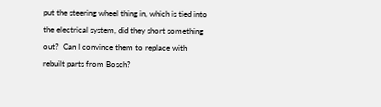put the steering wheel thing in, which is tied into the electrical system, did they short something out?  Can I convince them to replace with rebuilt parts from Bosch?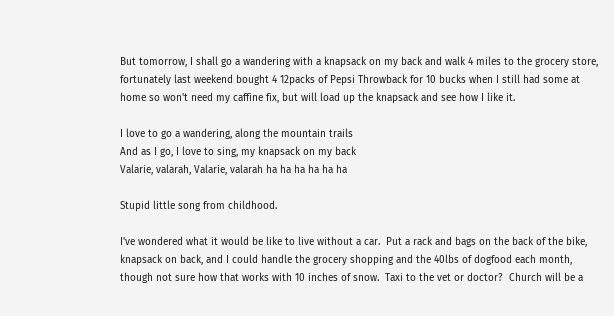But tomorrow, I shall go a wandering with a knapsack on my back and walk 4 miles to the grocery store, fortunately last weekend bought 4 12packs of Pepsi Throwback for 10 bucks when I still had some at home so won't need my caffine fix, but will load up the knapsack and see how I like it.

I love to go a wandering, along the mountain trails
And as I go, I love to sing, my knapsack on my back
Valarie, valarah, Valarie, valarah ha ha ha ha ha ha

Stupid little song from childhood.

I've wondered what it would be like to live without a car.  Put a rack and bags on the back of the bike, knapsack on back, and I could handle the grocery shopping and the 40lbs of dogfood each month, though not sure how that works with 10 inches of snow.  Taxi to the vet or doctor?  Church will be a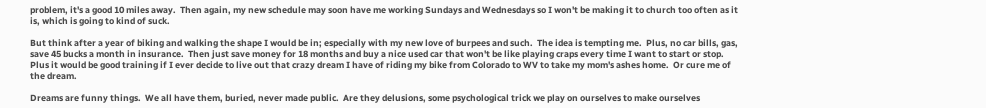problem, it's a good 10 miles away.  Then again, my new schedule may soon have me working Sundays and Wednesdays so I won't be making it to church too often as it is, which is going to kind of suck.

But think after a year of biking and walking the shape I would be in; especially with my new love of burpees and such.  The idea is tempting me.  Plus, no car bills, gas, save 45 bucks a month in insurance.  Then just save money for 18 months and buy a nice used car that won't be like playing craps every time I want to start or stop.  Plus it would be good training if I ever decide to live out that crazy dream I have of riding my bike from Colorado to WV to take my mom's ashes home.  Or cure me of the dream.

Dreams are funny things.  We all have them, buried, never made public.  Are they delusions, some psychological trick we play on ourselves to make ourselves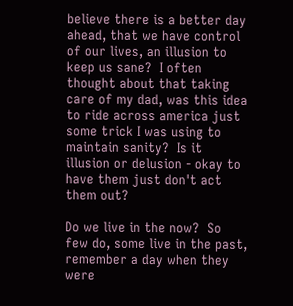believe there is a better day ahead, that we have control of our lives, an illusion to keep us sane?  I often thought about that taking care of my dad, was this idea to ride across america just some trick I was using to maintain sanity?  Is it illusion or delusion - okay to have them just don't act them out?

Do we live in the now?  So few do, some live in the past, remember a day when they were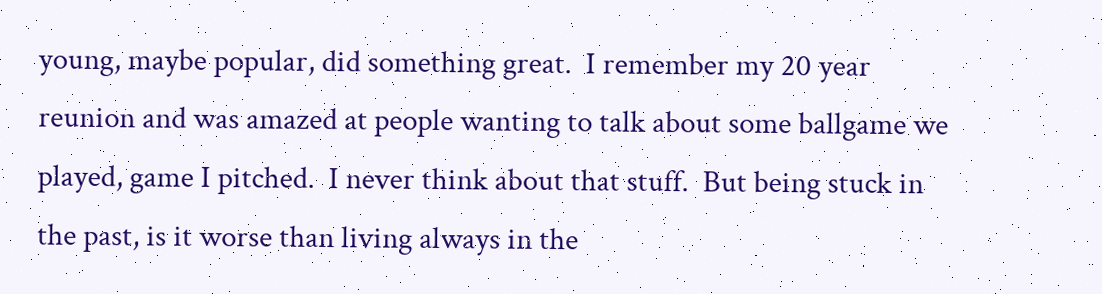young, maybe popular, did something great.  I remember my 20 year reunion and was amazed at people wanting to talk about some ballgame we played, game I pitched.  I never think about that stuff.  But being stuck in the past, is it worse than living always in the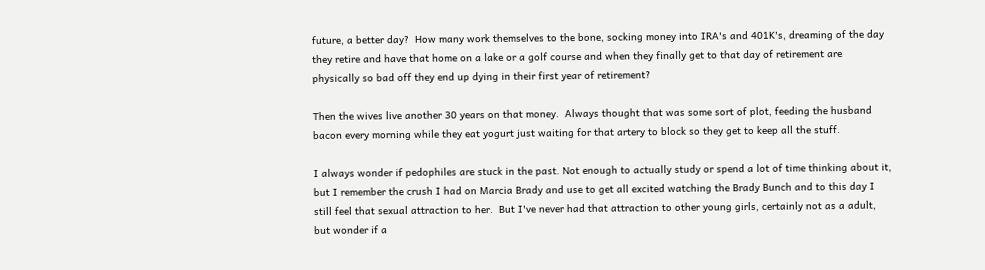future, a better day?  How many work themselves to the bone, socking money into IRA's and 401K's, dreaming of the day they retire and have that home on a lake or a golf course and when they finally get to that day of retirement are physically so bad off they end up dying in their first year of retirement?

Then the wives live another 30 years on that money.  Always thought that was some sort of plot, feeding the husband bacon every morning while they eat yogurt just waiting for that artery to block so they get to keep all the stuff.

I always wonder if pedophiles are stuck in the past. Not enough to actually study or spend a lot of time thinking about it, but I remember the crush I had on Marcia Brady and use to get all excited watching the Brady Bunch and to this day I still feel that sexual attraction to her.  But I've never had that attraction to other young girls, certainly not as a adult, but wonder if a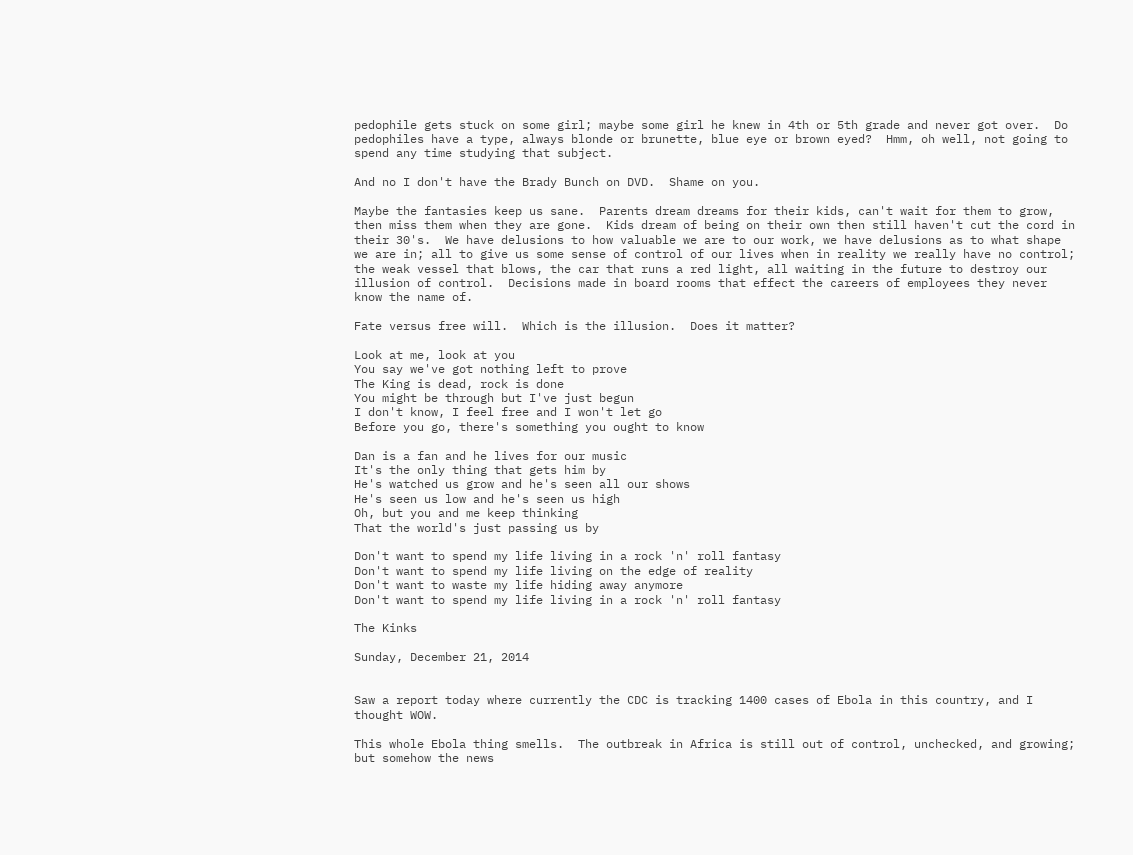pedophile gets stuck on some girl; maybe some girl he knew in 4th or 5th grade and never got over.  Do  pedophiles have a type, always blonde or brunette, blue eye or brown eyed?  Hmm, oh well, not going to spend any time studying that subject.

And no I don't have the Brady Bunch on DVD.  Shame on you.

Maybe the fantasies keep us sane.  Parents dream dreams for their kids, can't wait for them to grow, then miss them when they are gone.  Kids dream of being on their own then still haven't cut the cord in their 30's.  We have delusions to how valuable we are to our work, we have delusions as to what shape we are in; all to give us some sense of control of our lives when in reality we really have no control; the weak vessel that blows, the car that runs a red light, all waiting in the future to destroy our illusion of control.  Decisions made in board rooms that effect the careers of employees they never know the name of.

Fate versus free will.  Which is the illusion.  Does it matter?

Look at me, look at you
You say we've got nothing left to prove
The King is dead, rock is done
You might be through but I've just begun
I don't know, I feel free and I won't let go
Before you go, there's something you ought to know

Dan is a fan and he lives for our music
It's the only thing that gets him by
He's watched us grow and he's seen all our shows
He's seen us low and he's seen us high
Oh, but you and me keep thinking
That the world's just passing us by

Don't want to spend my life living in a rock 'n' roll fantasy
Don't want to spend my life living on the edge of reality
Don't want to waste my life hiding away anymore
Don't want to spend my life living in a rock 'n' roll fantasy

The Kinks

Sunday, December 21, 2014


Saw a report today where currently the CDC is tracking 1400 cases of Ebola in this country, and I thought WOW.

This whole Ebola thing smells.  The outbreak in Africa is still out of control, unchecked, and growing; but somehow the news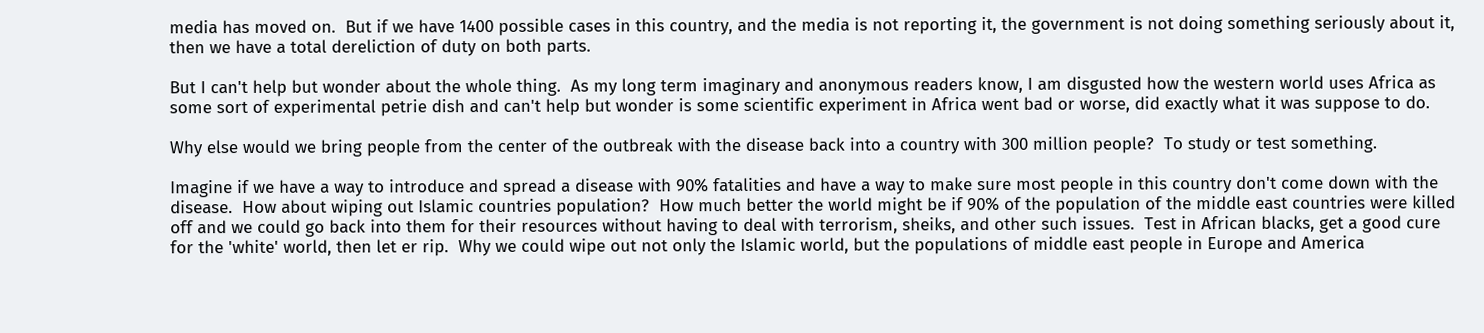media has moved on.  But if we have 1400 possible cases in this country, and the media is not reporting it, the government is not doing something seriously about it, then we have a total dereliction of duty on both parts.

But I can't help but wonder about the whole thing.  As my long term imaginary and anonymous readers know, I am disgusted how the western world uses Africa as some sort of experimental petrie dish and can't help but wonder is some scientific experiment in Africa went bad or worse, did exactly what it was suppose to do.

Why else would we bring people from the center of the outbreak with the disease back into a country with 300 million people?  To study or test something.

Imagine if we have a way to introduce and spread a disease with 90% fatalities and have a way to make sure most people in this country don't come down with the disease.  How about wiping out Islamic countries population?  How much better the world might be if 90% of the population of the middle east countries were killed off and we could go back into them for their resources without having to deal with terrorism, sheiks, and other such issues.  Test in African blacks, get a good cure for the 'white' world, then let er rip.  Why we could wipe out not only the Islamic world, but the populations of middle east people in Europe and America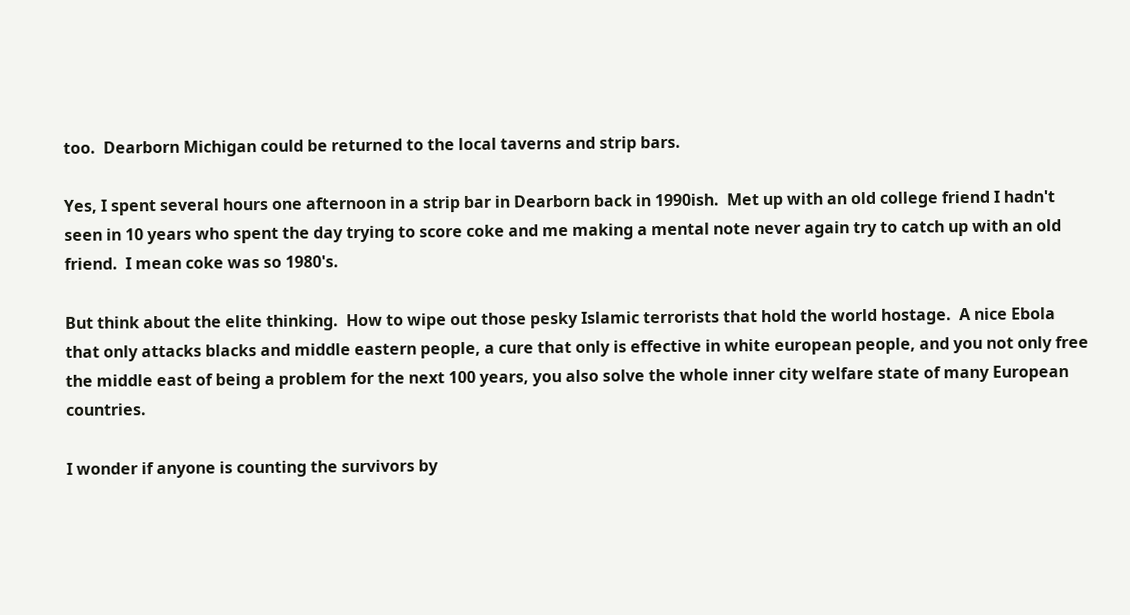too.  Dearborn Michigan could be returned to the local taverns and strip bars.

Yes, I spent several hours one afternoon in a strip bar in Dearborn back in 1990ish.  Met up with an old college friend I hadn't seen in 10 years who spent the day trying to score coke and me making a mental note never again try to catch up with an old friend.  I mean coke was so 1980's.

But think about the elite thinking.  How to wipe out those pesky Islamic terrorists that hold the world hostage.  A nice Ebola that only attacks blacks and middle eastern people, a cure that only is effective in white european people, and you not only free the middle east of being a problem for the next 100 years, you also solve the whole inner city welfare state of many European countries.

I wonder if anyone is counting the survivors by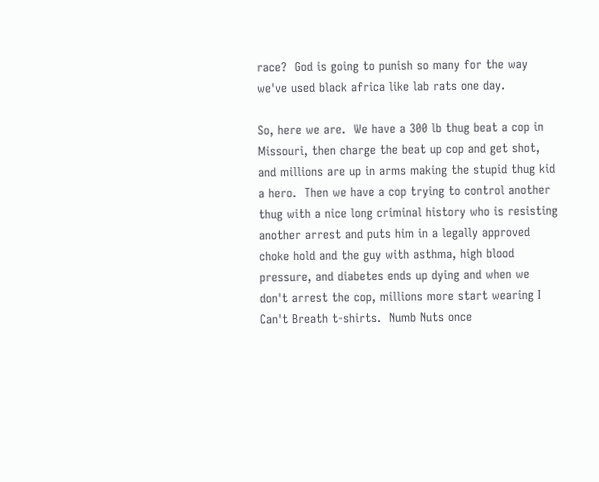race?  God is going to punish so many for the way we've used black africa like lab rats one day.

So, here we are.  We have a 300 lb thug beat a cop in Missouri, then charge the beat up cop and get shot, and millions are up in arms making the stupid thug kid a hero.  Then we have a cop trying to control another thug with a nice long criminal history who is resisting another arrest and puts him in a legally approved choke hold and the guy with asthma, high blood pressure, and diabetes ends up dying and when we don't arrest the cop, millions more start wearing I Can't Breath t-shirts.  Numb Nuts once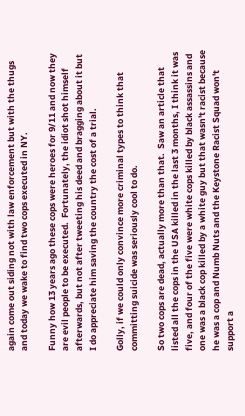again come out siding not with law enforcement but with the thugs and today we wake to find two cops executed in NY.

Funny how 13 years ago these cops were heroes for 9/11 and now they are evil people to be executed.  Fortunately, the idiot shot himself afterwards, but not after tweeting his deed and bragging about it but I do appreciate him saving the country the cost of a trial.

Golly, if we could only convince more criminal types to think that committing suicide was seriously cool to do.

So two cops are dead, actually more than that.  Saw an article that listed all the cops in the USA killed in the last 3 months, I think it was five, and four of the five were white cops killed by black assassins and one was a black cop killed by a white guy but that wasn't racist because he was a cop and Numb Nuts and the Keystone Racist Squad won't support a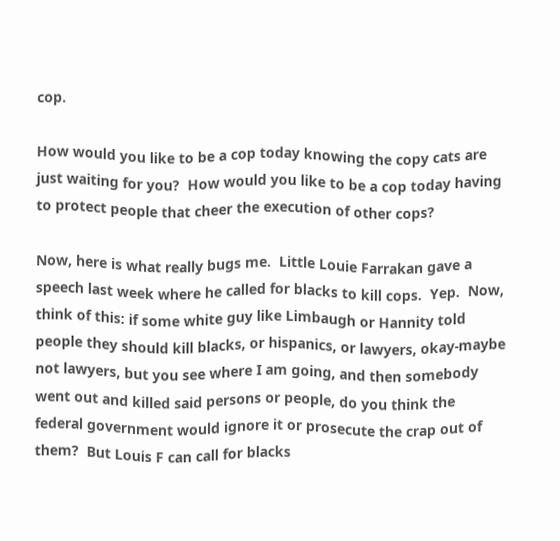cop.

How would you like to be a cop today knowing the copy cats are just waiting for you?  How would you like to be a cop today having to protect people that cheer the execution of other cops?

Now, here is what really bugs me.  Little Louie Farrakan gave a speech last week where he called for blacks to kill cops.  Yep.  Now, think of this: if some white guy like Limbaugh or Hannity told people they should kill blacks, or hispanics, or lawyers, okay-maybe not lawyers, but you see where I am going, and then somebody went out and killed said persons or people, do you think the federal government would ignore it or prosecute the crap out of them?  But Louis F can call for blacks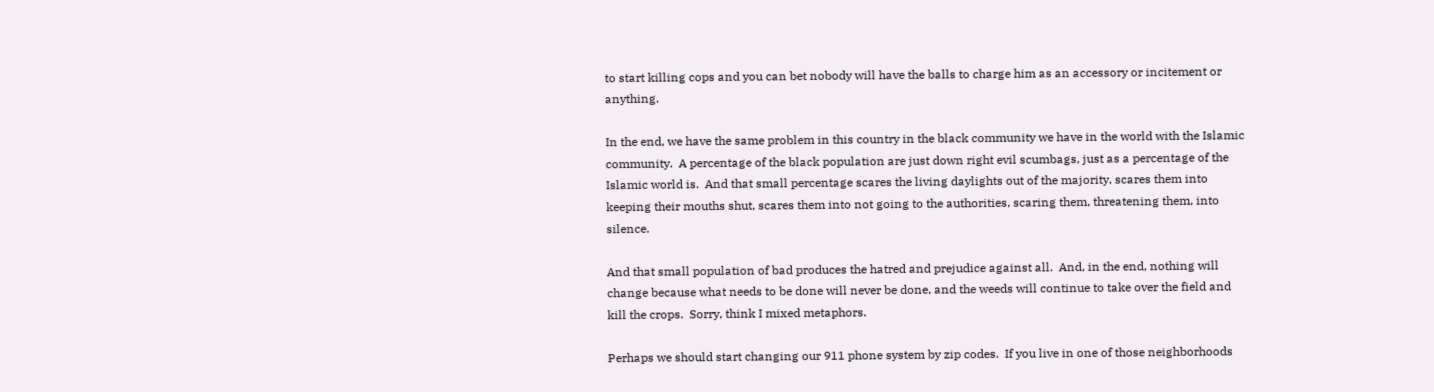to start killing cops and you can bet nobody will have the balls to charge him as an accessory or incitement or anything.

In the end, we have the same problem in this country in the black community we have in the world with the Islamic community.  A percentage of the black population are just down right evil scumbags, just as a percentage of the Islamic world is.  And that small percentage scares the living daylights out of the majority, scares them into keeping their mouths shut, scares them into not going to the authorities, scaring them, threatening them, into silence.

And that small population of bad produces the hatred and prejudice against all.  And, in the end, nothing will change because what needs to be done will never be done, and the weeds will continue to take over the field and kill the crops.  Sorry, think I mixed metaphors.

Perhaps we should start changing our 911 phone system by zip codes.  If you live in one of those neighborhoods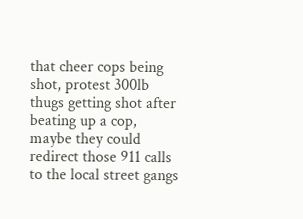that cheer cops being shot, protest 300lb thugs getting shot after beating up a cop, maybe they could redirect those 911 calls to the local street gangs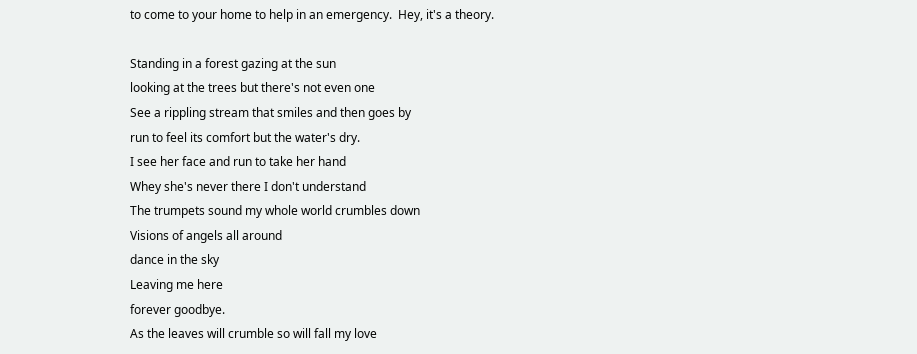to come to your home to help in an emergency.  Hey, it's a theory.

Standing in a forest gazing at the sun
looking at the trees but there's not even one
See a rippling stream that smiles and then goes by
run to feel its comfort but the water's dry.
I see her face and run to take her hand
Whey she's never there I don't understand
The trumpets sound my whole world crumbles down
Visions of angels all around
dance in the sky
Leaving me here
forever goodbye.
As the leaves will crumble so will fall my love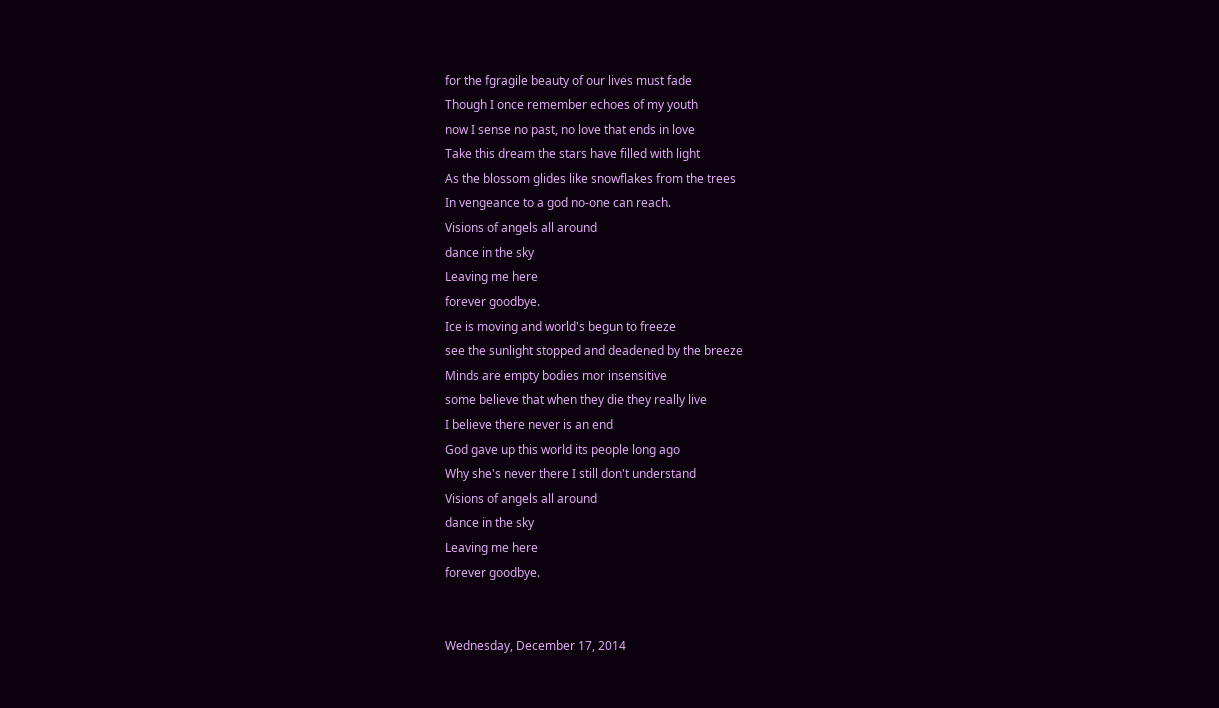for the fgragile beauty of our lives must fade
Though I once remember echoes of my youth
now I sense no past, no love that ends in love
Take this dream the stars have filled with light
As the blossom glides like snowflakes from the trees
In vengeance to a god no-one can reach.
Visions of angels all around
dance in the sky
Leaving me here
forever goodbye.
Ice is moving and world's begun to freeze
see the sunlight stopped and deadened by the breeze
Minds are empty bodies mor insensitive
some believe that when they die they really live
I believe there never is an end
God gave up this world its people long ago
Why she's never there I still don't understand
Visions of angels all around
dance in the sky
Leaving me here
forever goodbye.


Wednesday, December 17, 2014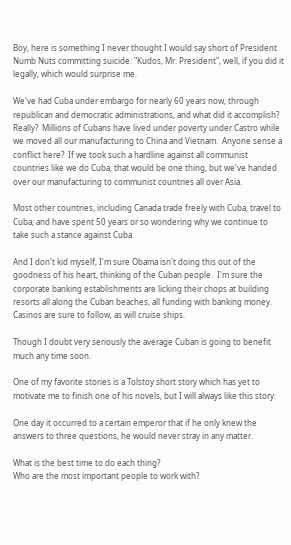Boy, here is something I never thought I would say short of President Numb Nuts committing suicide: "Kudos, Mr. President", well, if you did it legally, which would surprise me.

We've had Cuba under embargo for nearly 60 years now, through republican and democratic administrations, and what did it accomplish?  Really?  Millions of Cubans have lived under poverty under Castro while we moved all our manufacturing to China and Vietnam.  Anyone sense a conflict here?  If we took such a hardline against all communist countries like we do Cuba, that would be one thing, but we've handed over our manufacturing to communist countries all over Asia.

Most other countries, including Canada trade freely with Cuba, travel to Cuba, and have spent 50 years or so wondering why we continue to take such a stance against Cuba.

And I don't kid myself, I'm sure Obama isn't doing this out of the goodness of his heart, thinking of the Cuban people.  I'm sure the corporate banking establishments are licking their chops at building resorts all along the Cuban beaches, all funding with banking money.  Casinos are sure to follow, as will cruise ships.

Though I doubt very seriously the average Cuban is going to benefit much any time soon.

One of my favorite stories is a Tolstoy short story which has yet to motivate me to finish one of his novels, but I will always like this story:

One day it occurred to a certain emperor that if he only knew the answers to three questions, he would never stray in any matter.

What is the best time to do each thing?
Who are the most important people to work with?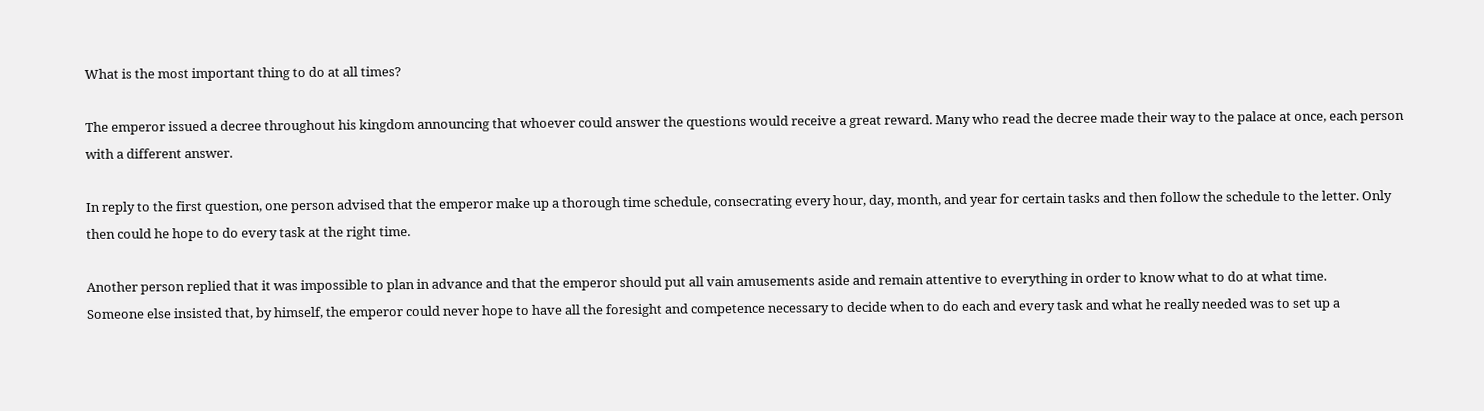What is the most important thing to do at all times?

The emperor issued a decree throughout his kingdom announcing that whoever could answer the questions would receive a great reward. Many who read the decree made their way to the palace at once, each person with a different answer.

In reply to the first question, one person advised that the emperor make up a thorough time schedule, consecrating every hour, day, month, and year for certain tasks and then follow the schedule to the letter. Only then could he hope to do every task at the right time.

Another person replied that it was impossible to plan in advance and that the emperor should put all vain amusements aside and remain attentive to everything in order to know what to do at what time.
Someone else insisted that, by himself, the emperor could never hope to have all the foresight and competence necessary to decide when to do each and every task and what he really needed was to set up a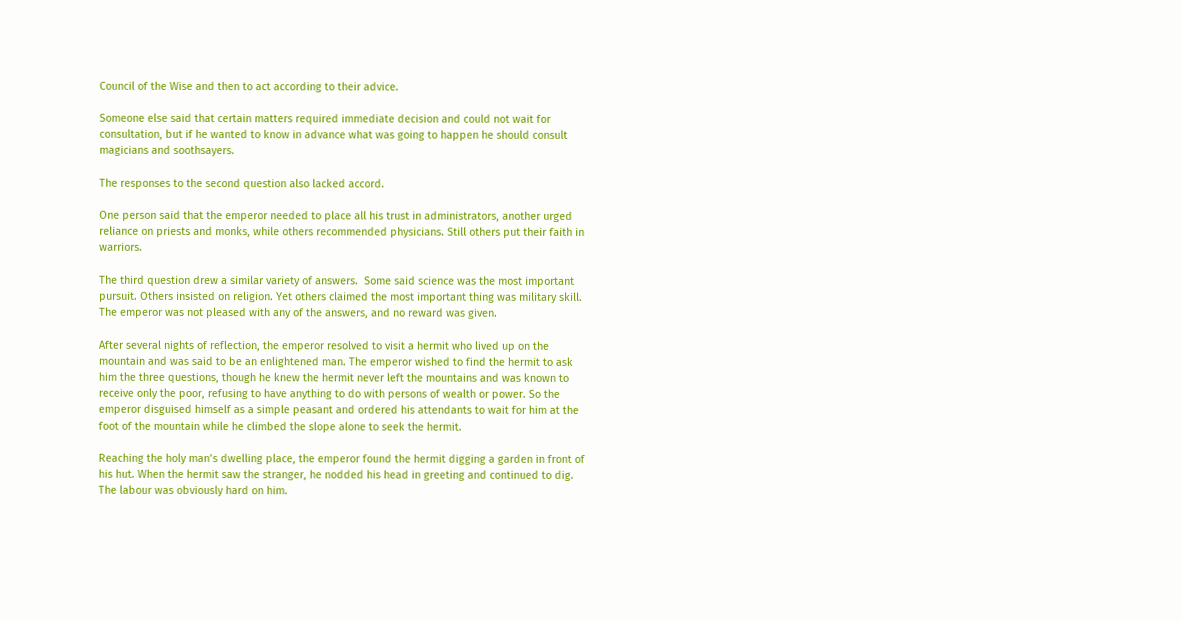Council of the Wise and then to act according to their advice.

Someone else said that certain matters required immediate decision and could not wait for consultation, but if he wanted to know in advance what was going to happen he should consult magicians and soothsayers.

The responses to the second question also lacked accord.

One person said that the emperor needed to place all his trust in administrators, another urged reliance on priests and monks, while others recommended physicians. Still others put their faith in warriors.

The third question drew a similar variety of answers.  Some said science was the most important pursuit. Others insisted on religion. Yet others claimed the most important thing was military skill.
The emperor was not pleased with any of the answers, and no reward was given.

After several nights of reflection, the emperor resolved to visit a hermit who lived up on the mountain and was said to be an enlightened man. The emperor wished to find the hermit to ask him the three questions, though he knew the hermit never left the mountains and was known to receive only the poor, refusing to have anything to do with persons of wealth or power. So the emperor disguised himself as a simple peasant and ordered his attendants to wait for him at the foot of the mountain while he climbed the slope alone to seek the hermit.

Reaching the holy man’s dwelling place, the emperor found the hermit digging a garden in front of his hut. When the hermit saw the stranger, he nodded his head in greeting and continued to dig. The labour was obviously hard on him.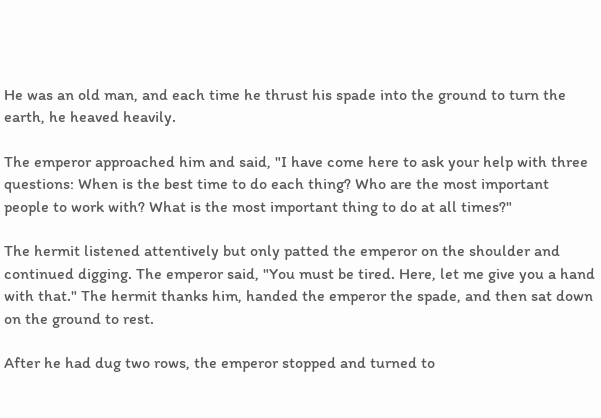He was an old man, and each time he thrust his spade into the ground to turn the earth, he heaved heavily.

The emperor approached him and said, "I have come here to ask your help with three questions: When is the best time to do each thing? Who are the most important people to work with? What is the most important thing to do at all times?"

The hermit listened attentively but only patted the emperor on the shoulder and continued digging. The emperor said, "You must be tired. Here, let me give you a hand with that." The hermit thanks him, handed the emperor the spade, and then sat down on the ground to rest.

After he had dug two rows, the emperor stopped and turned to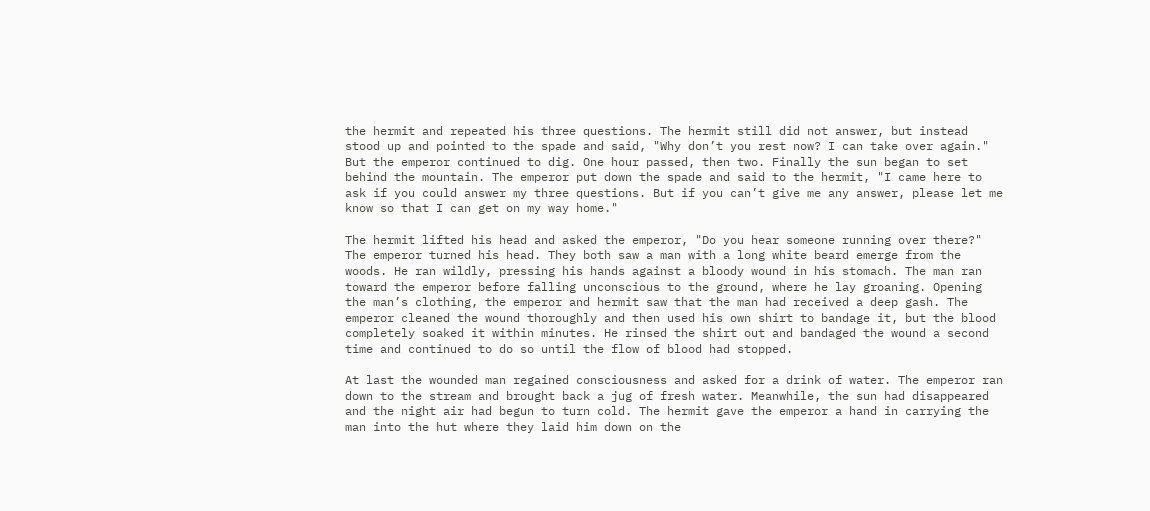the hermit and repeated his three questions. The hermit still did not answer, but instead stood up and pointed to the spade and said, "Why don’t you rest now? I can take over again." But the emperor continued to dig. One hour passed, then two. Finally the sun began to set behind the mountain. The emperor put down the spade and said to the hermit, "I came here to ask if you could answer my three questions. But if you can’t give me any answer, please let me know so that I can get on my way home."

The hermit lifted his head and asked the emperor, "Do you hear someone running over there?" The emperor turned his head. They both saw a man with a long white beard emerge from the woods. He ran wildly, pressing his hands against a bloody wound in his stomach. The man ran toward the emperor before falling unconscious to the ground, where he lay groaning. Opening the man’s clothing, the emperor and hermit saw that the man had received a deep gash. The emperor cleaned the wound thoroughly and then used his own shirt to bandage it, but the blood completely soaked it within minutes. He rinsed the shirt out and bandaged the wound a second time and continued to do so until the flow of blood had stopped.

At last the wounded man regained consciousness and asked for a drink of water. The emperor ran down to the stream and brought back a jug of fresh water. Meanwhile, the sun had disappeared and the night air had begun to turn cold. The hermit gave the emperor a hand in carrying the man into the hut where they laid him down on the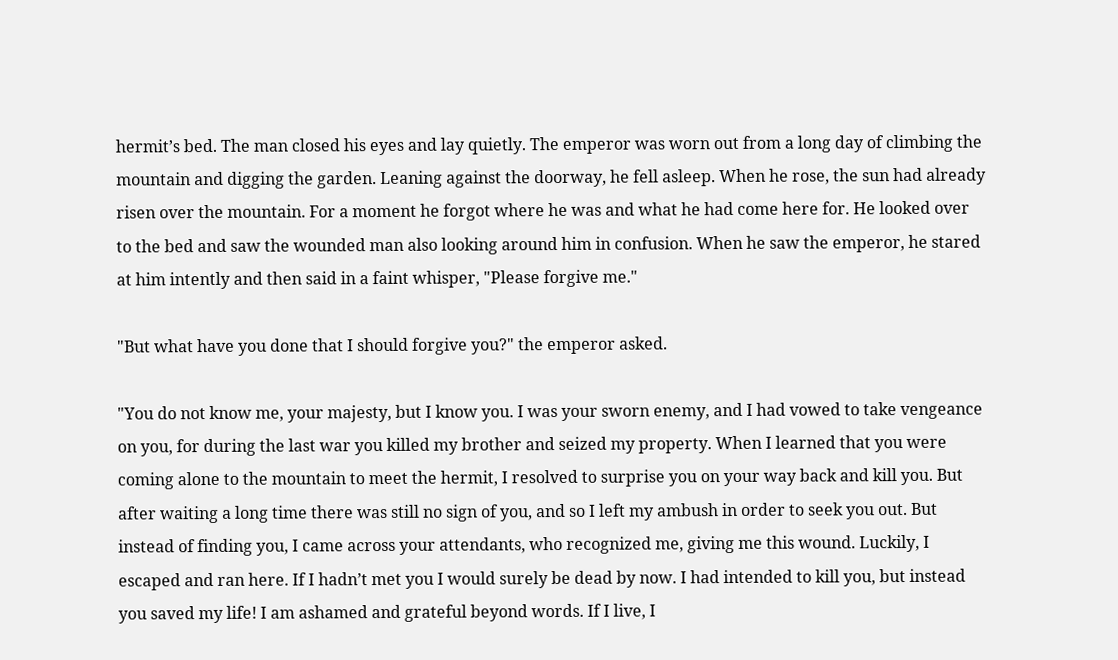hermit’s bed. The man closed his eyes and lay quietly. The emperor was worn out from a long day of climbing the mountain and digging the garden. Leaning against the doorway, he fell asleep. When he rose, the sun had already risen over the mountain. For a moment he forgot where he was and what he had come here for. He looked over to the bed and saw the wounded man also looking around him in confusion. When he saw the emperor, he stared at him intently and then said in a faint whisper, "Please forgive me."

"But what have you done that I should forgive you?" the emperor asked.

"You do not know me, your majesty, but I know you. I was your sworn enemy, and I had vowed to take vengeance on you, for during the last war you killed my brother and seized my property. When I learned that you were coming alone to the mountain to meet the hermit, I resolved to surprise you on your way back and kill you. But after waiting a long time there was still no sign of you, and so I left my ambush in order to seek you out. But instead of finding you, I came across your attendants, who recognized me, giving me this wound. Luckily, I escaped and ran here. If I hadn’t met you I would surely be dead by now. I had intended to kill you, but instead you saved my life! I am ashamed and grateful beyond words. If I live, I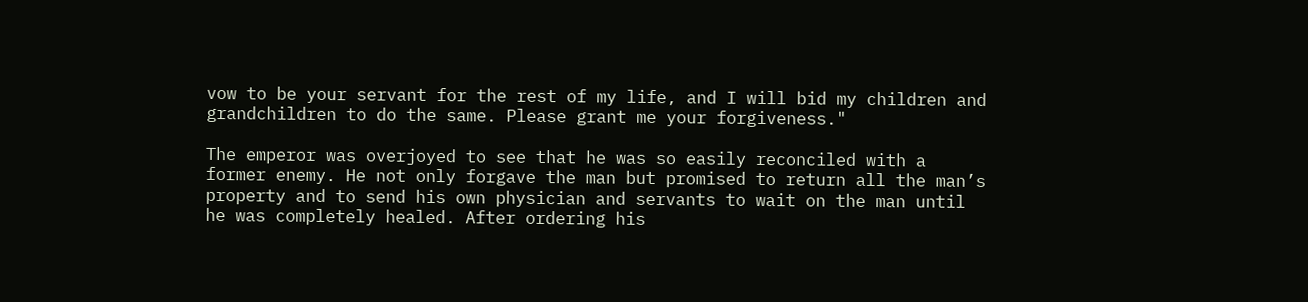vow to be your servant for the rest of my life, and I will bid my children and grandchildren to do the same. Please grant me your forgiveness."

The emperor was overjoyed to see that he was so easily reconciled with a former enemy. He not only forgave the man but promised to return all the man’s property and to send his own physician and servants to wait on the man until he was completely healed. After ordering his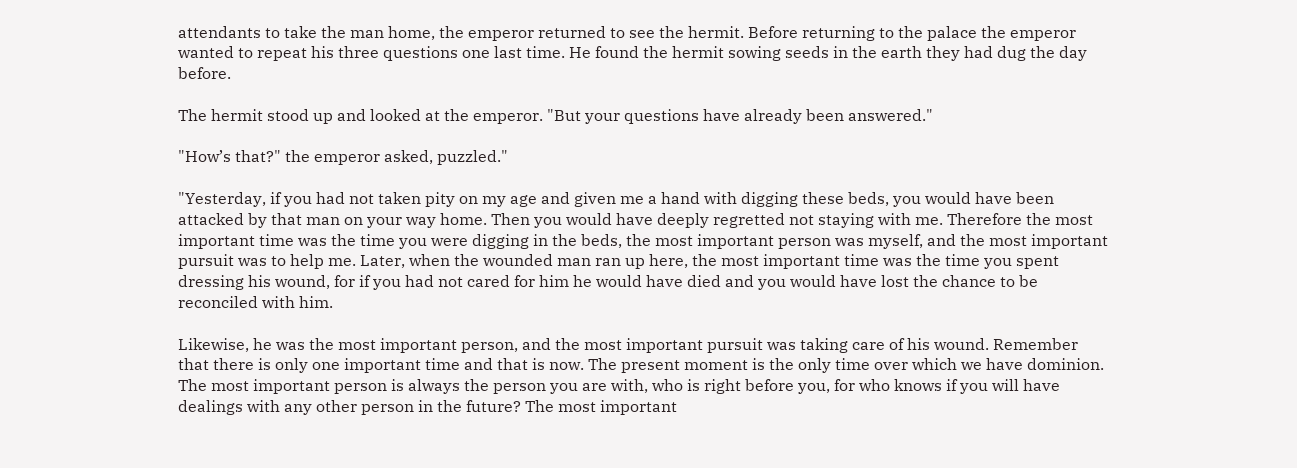attendants to take the man home, the emperor returned to see the hermit. Before returning to the palace the emperor wanted to repeat his three questions one last time. He found the hermit sowing seeds in the earth they had dug the day before.

The hermit stood up and looked at the emperor. "But your questions have already been answered."

"How’s that?" the emperor asked, puzzled."

"Yesterday, if you had not taken pity on my age and given me a hand with digging these beds, you would have been attacked by that man on your way home. Then you would have deeply regretted not staying with me. Therefore the most important time was the time you were digging in the beds, the most important person was myself, and the most important pursuit was to help me. Later, when the wounded man ran up here, the most important time was the time you spent dressing his wound, for if you had not cared for him he would have died and you would have lost the chance to be reconciled with him.

Likewise, he was the most important person, and the most important pursuit was taking care of his wound. Remember that there is only one important time and that is now. The present moment is the only time over which we have dominion. The most important person is always the person you are with, who is right before you, for who knows if you will have dealings with any other person in the future? The most important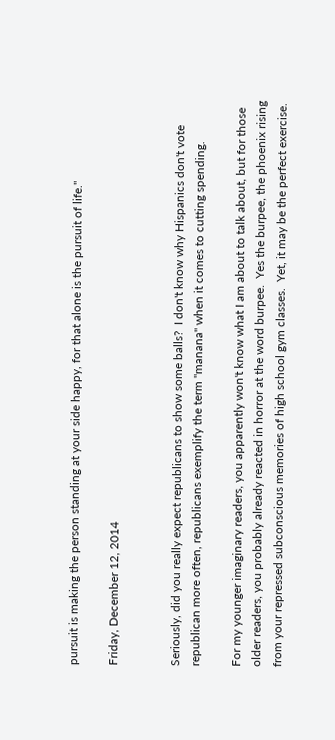pursuit is making the person standing at your side happy, for that alone is the pursuit of life."

Friday, December 12, 2014


Seriously, did you really expect republicans to show some balls?  I don't know why Hispanics don't vote republican more often, republicans exemplify the term "manana" when it comes to cutting spending.

For my younger imaginary readers, you apparently won't know what I am about to talk about, but for those older readers, you probably already reacted in horror at the word burpee.  Yes the burpee, the phoenix rising from your repressed subconscious memories of high school gym classes.  Yet, it may be the perfect exercise.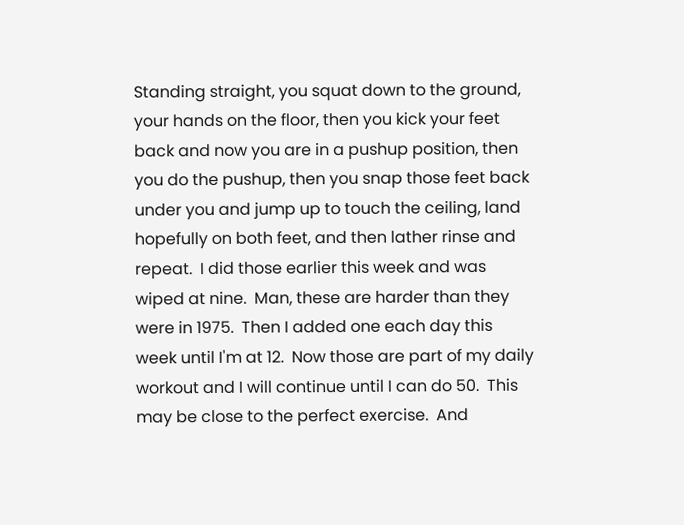Standing straight, you squat down to the ground, your hands on the floor, then you kick your feet back and now you are in a pushup position, then you do the pushup, then you snap those feet back under you and jump up to touch the ceiling, land hopefully on both feet, and then lather rinse and repeat.  I did those earlier this week and was wiped at nine.  Man, these are harder than they were in 1975.  Then I added one each day this week until I'm at 12.  Now those are part of my daily workout and I will continue until I can do 50.  This may be close to the perfect exercise.  And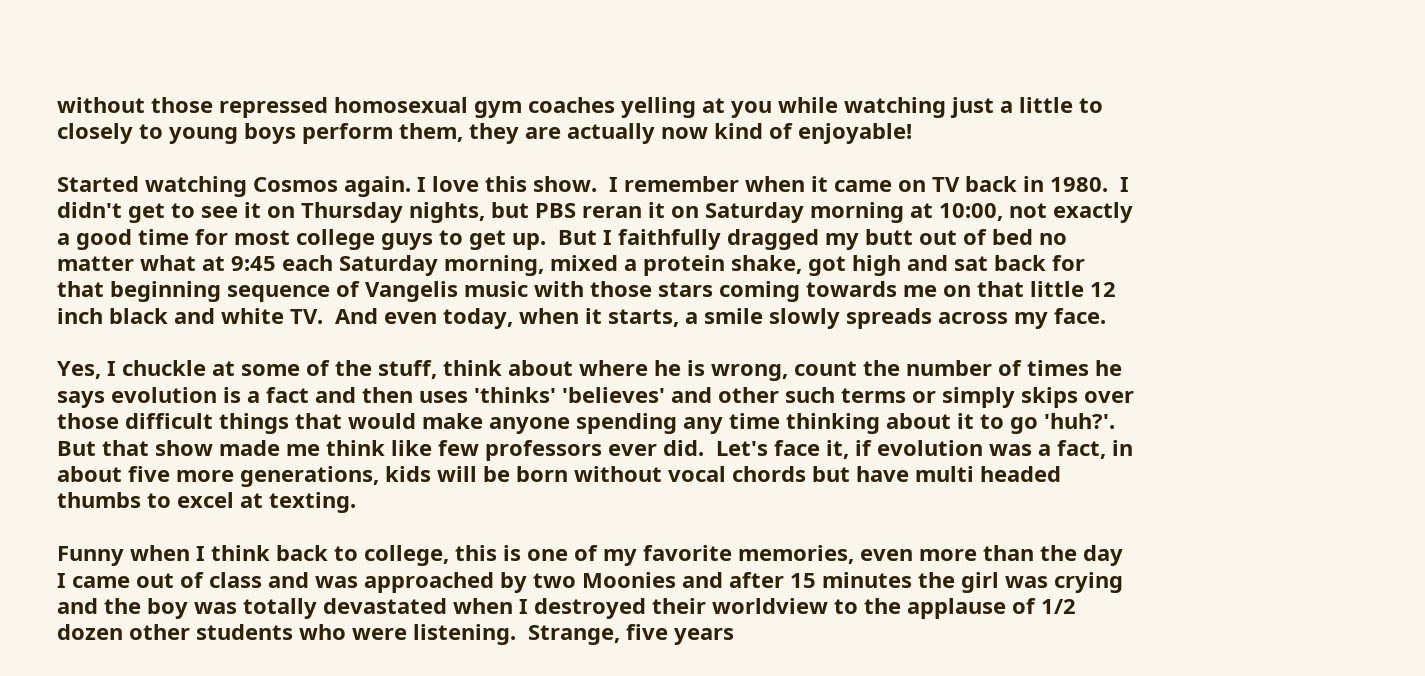without those repressed homosexual gym coaches yelling at you while watching just a little to closely to young boys perform them, they are actually now kind of enjoyable!

Started watching Cosmos again. I love this show.  I remember when it came on TV back in 1980.  I didn't get to see it on Thursday nights, but PBS reran it on Saturday morning at 10:00, not exactly a good time for most college guys to get up.  But I faithfully dragged my butt out of bed no matter what at 9:45 each Saturday morning, mixed a protein shake, got high and sat back for that beginning sequence of Vangelis music with those stars coming towards me on that little 12 inch black and white TV.  And even today, when it starts, a smile slowly spreads across my face.

Yes, I chuckle at some of the stuff, think about where he is wrong, count the number of times he says evolution is a fact and then uses 'thinks' 'believes' and other such terms or simply skips over those difficult things that would make anyone spending any time thinking about it to go 'huh?'.  But that show made me think like few professors ever did.  Let's face it, if evolution was a fact, in about five more generations, kids will be born without vocal chords but have multi headed thumbs to excel at texting.

Funny when I think back to college, this is one of my favorite memories, even more than the day I came out of class and was approached by two Moonies and after 15 minutes the girl was crying and the boy was totally devastated when I destroyed their worldview to the applause of 1/2 dozen other students who were listening.  Strange, five years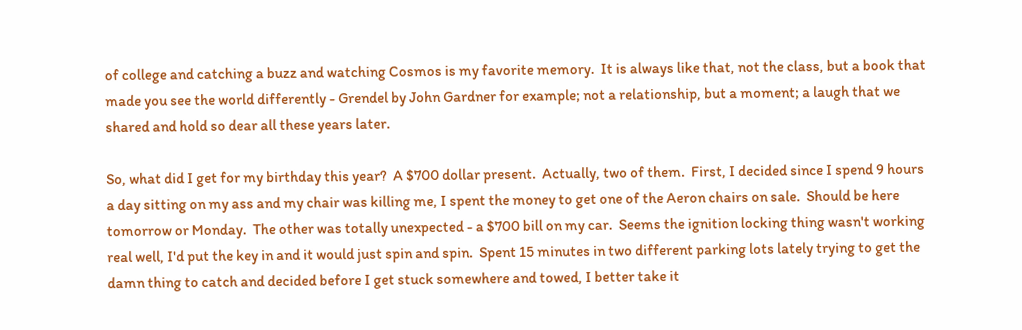of college and catching a buzz and watching Cosmos is my favorite memory.  It is always like that, not the class, but a book that made you see the world differently - Grendel by John Gardner for example; not a relationship, but a moment; a laugh that we shared and hold so dear all these years later.

So, what did I get for my birthday this year?  A $700 dollar present.  Actually, two of them.  First, I decided since I spend 9 hours a day sitting on my ass and my chair was killing me, I spent the money to get one of the Aeron chairs on sale.  Should be here tomorrow or Monday.  The other was totally unexpected - a $700 bill on my car.  Seems the ignition locking thing wasn't working real well, I'd put the key in and it would just spin and spin.  Spent 15 minutes in two different parking lots lately trying to get the damn thing to catch and decided before I get stuck somewhere and towed, I better take it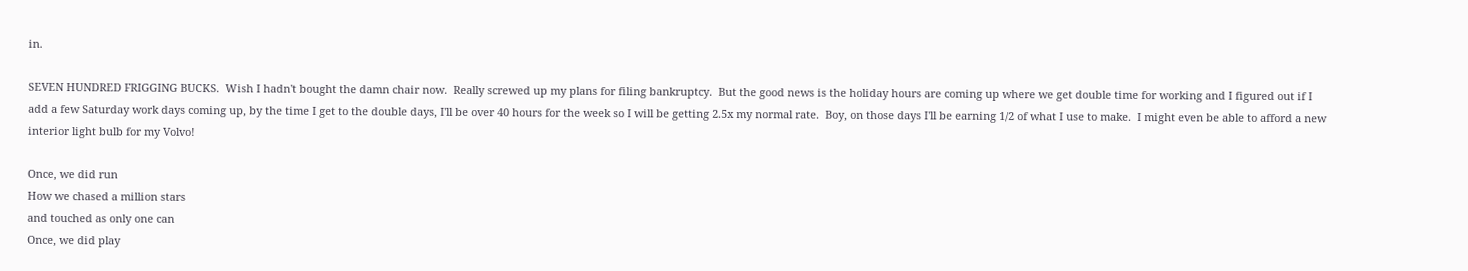in.

SEVEN HUNDRED FRIGGING BUCKS.  Wish I hadn't bought the damn chair now.  Really screwed up my plans for filing bankruptcy.  But the good news is the holiday hours are coming up where we get double time for working and I figured out if I add a few Saturday work days coming up, by the time I get to the double days, I'll be over 40 hours for the week so I will be getting 2.5x my normal rate.  Boy, on those days I'll be earning 1/2 of what I use to make.  I might even be able to afford a new interior light bulb for my Volvo!

Once, we did run
How we chased a million stars
and touched as only one can
Once, we did play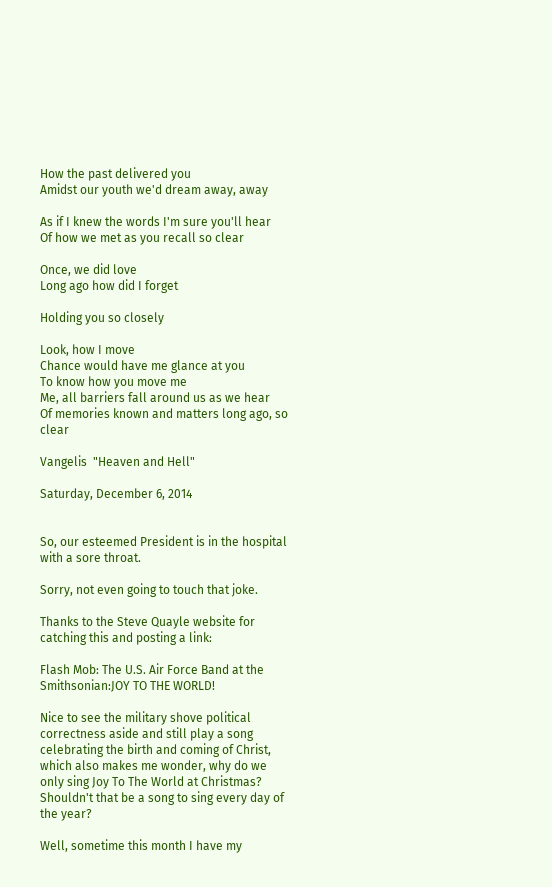How the past delivered you
Amidst our youth we'd dream away, away

As if I knew the words I'm sure you'll hear
Of how we met as you recall so clear

Once, we did love
Long ago how did I forget

Holding you so closely

Look, how I move
Chance would have me glance at you
To know how you move me
Me, all barriers fall around us as we hear
Of memories known and matters long ago, so clear

Vangelis  "Heaven and Hell"

Saturday, December 6, 2014


So, our esteemed President is in the hospital with a sore throat.

Sorry, not even going to touch that joke.

Thanks to the Steve Quayle website for catching this and posting a link:

Flash Mob: The U.S. Air Force Band at the Smithsonian:JOY TO THE WORLD!

Nice to see the military shove political correctness aside and still play a song celebrating the birth and coming of Christ, which also makes me wonder, why do we only sing Joy To The World at Christmas? Shouldn't that be a song to sing every day of the year?

Well, sometime this month I have my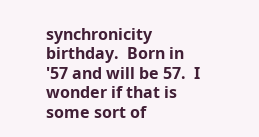synchronicity birthday.  Born in '57 and will be 57.  I wonder if that is some sort of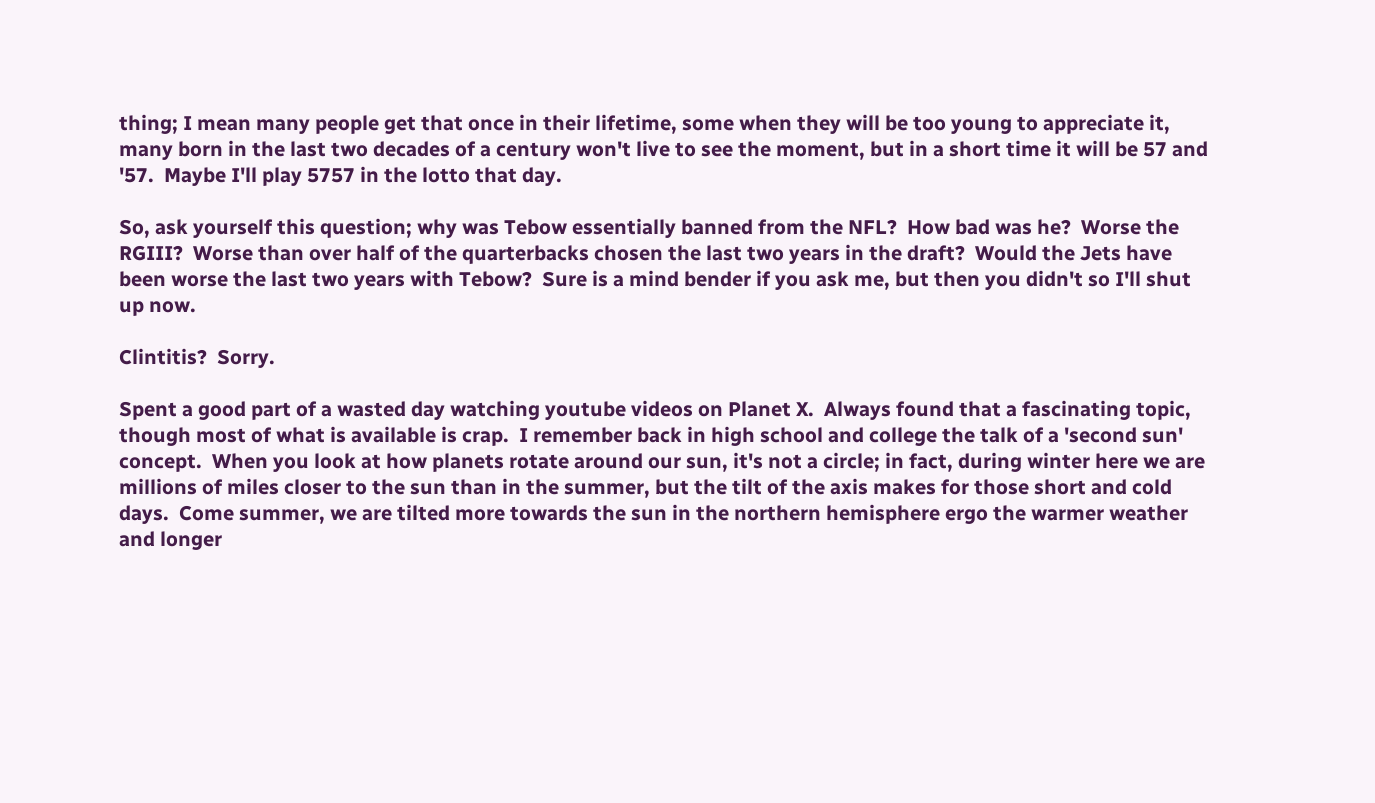thing; I mean many people get that once in their lifetime, some when they will be too young to appreciate it, many born in the last two decades of a century won't live to see the moment, but in a short time it will be 57 and '57.  Maybe I'll play 5757 in the lotto that day.

So, ask yourself this question; why was Tebow essentially banned from the NFL?  How bad was he?  Worse the RGIII?  Worse than over half of the quarterbacks chosen the last two years in the draft?  Would the Jets have been worse the last two years with Tebow?  Sure is a mind bender if you ask me, but then you didn't so I'll shut up now.

Clintitis?  Sorry.

Spent a good part of a wasted day watching youtube videos on Planet X.  Always found that a fascinating topic, though most of what is available is crap.  I remember back in high school and college the talk of a 'second sun' concept.  When you look at how planets rotate around our sun, it's not a circle; in fact, during winter here we are millions of miles closer to the sun than in the summer, but the tilt of the axis makes for those short and cold days.  Come summer, we are tilted more towards the sun in the northern hemisphere ergo the warmer weather and longer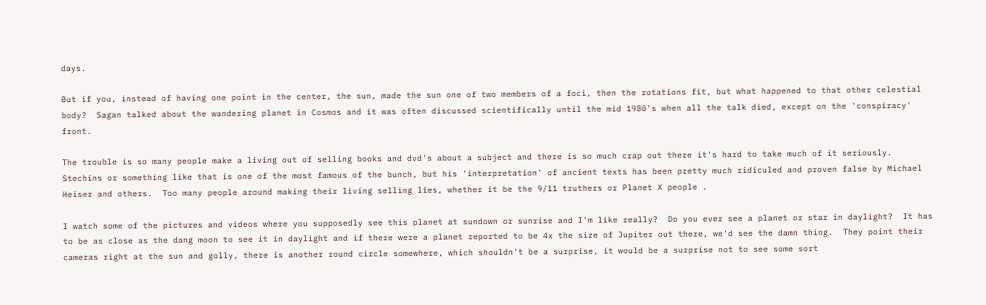days.

But if you, instead of having one point in the center, the sun, made the sun one of two members of a foci, then the rotations fit, but what happened to that other celestial body?  Sagan talked about the wandering planet in Cosmos and it was often discussed scientifically until the mid 1980's when all the talk died, except on the 'conspiracy' front.

The trouble is so many people make a living out of selling books and dvd's about a subject and there is so much crap out there it's hard to take much of it seriously.  Stechins or something like that is one of the most famous of the bunch, but his 'interpretation' of ancient texts has been pretty much ridiculed and proven false by Michael Heiser and others.  Too many people around making their living selling lies, whether it be the 9/11 truthers or Planet X people .

I watch some of the pictures and videos where you supposedly see this planet at sundown or sunrise and I'm like really?  Do you ever see a planet or star in daylight?  It has to be as close as the dang moon to see it in daylight and if there were a planet reported to be 4x the size of Jupiter out there, we'd see the damn thing.  They point their cameras right at the sun and golly, there is another round circle somewhere, which shouldn't be a surprise, it would be a surprise not to see some sort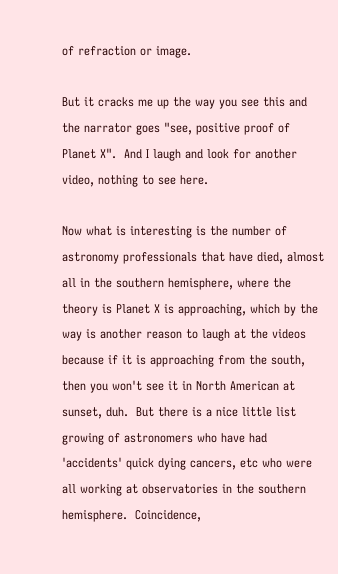of refraction or image.

But it cracks me up the way you see this and the narrator goes "see, positive proof of Planet X".  And I laugh and look for another video, nothing to see here.

Now what is interesting is the number of astronomy professionals that have died, almost all in the southern hemisphere, where the theory is Planet X is approaching, which by the way is another reason to laugh at the videos because if it is approaching from the south, then you won't see it in North American at sunset, duh.  But there is a nice little list growing of astronomers who have had 'accidents' quick dying cancers, etc who were all working at observatories in the southern hemisphere.  Coincidence,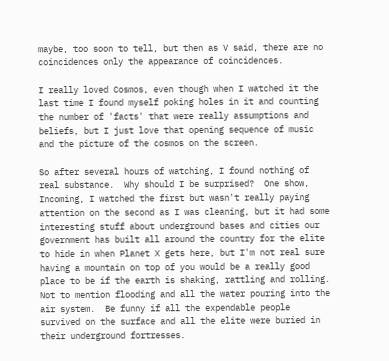maybe, too soon to tell, but then as V said, there are no coincidences only the appearance of coincidences.

I really loved Cosmos, even though when I watched it the last time I found myself poking holes in it and counting the number of 'facts' that were really assumptions and beliefs, but I just love that opening sequence of music and the picture of the cosmos on the screen.

So after several hours of watching, I found nothing of real substance.  Why should I be surprised?  One show, Incoming, I watched the first but wasn't really paying attention on the second as I was cleaning, but it had some interesting stuff about underground bases and cities our government has built all around the country for the elite to hide in when Planet X gets here, but I'm not real sure having a mountain on top of you would be a really good place to be if the earth is shaking, rattling and rolling.  Not to mention flooding and all the water pouring into the air system.  Be funny if all the expendable people survived on the surface and all the elite were buried in their underground fortresses.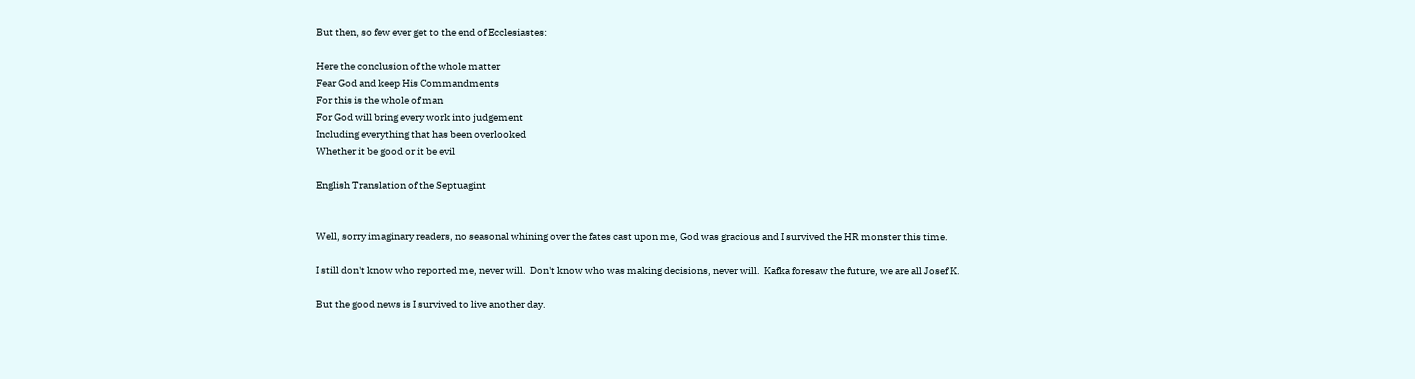But then, so few ever get to the end of Ecclesiastes:

Here the conclusion of the whole matter
Fear God and keep His Commandments
For this is the whole of man
For God will bring every work into judgement
Including everything that has been overlooked
Whether it be good or it be evil

English Translation of the Septuagint


Well, sorry imaginary readers, no seasonal whining over the fates cast upon me, God was gracious and I survived the HR monster this time.

I still don't know who reported me, never will.  Don't know who was making decisions, never will.  Kafka foresaw the future, we are all Josef K.

But the good news is I survived to live another day.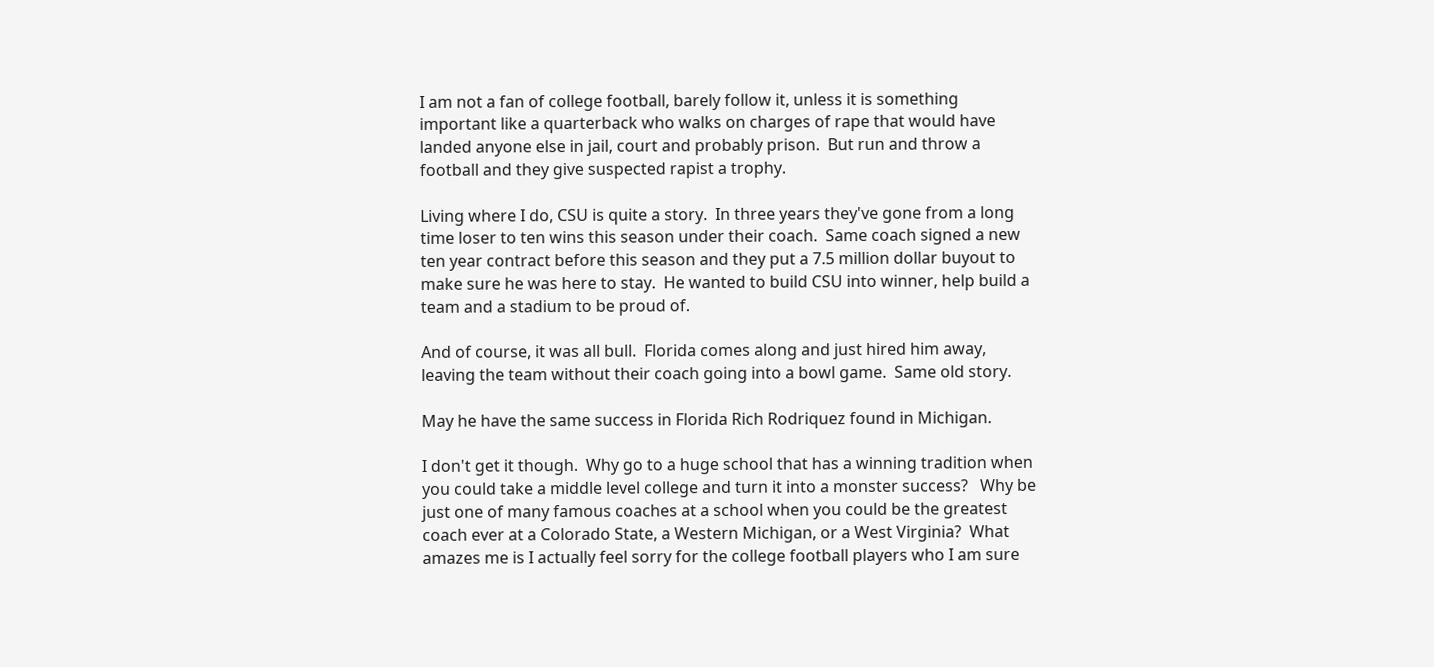I am not a fan of college football, barely follow it, unless it is something important like a quarterback who walks on charges of rape that would have landed anyone else in jail, court and probably prison.  But run and throw a football and they give suspected rapist a trophy.

Living where I do, CSU is quite a story.  In three years they've gone from a long time loser to ten wins this season under their coach.  Same coach signed a new ten year contract before this season and they put a 7.5 million dollar buyout to make sure he was here to stay.  He wanted to build CSU into winner, help build a team and a stadium to be proud of.

And of course, it was all bull.  Florida comes along and just hired him away, leaving the team without their coach going into a bowl game.  Same old story.

May he have the same success in Florida Rich Rodriquez found in Michigan.

I don't get it though.  Why go to a huge school that has a winning tradition when you could take a middle level college and turn it into a monster success?   Why be just one of many famous coaches at a school when you could be the greatest coach ever at a Colorado State, a Western Michigan, or a West Virginia?  What amazes me is I actually feel sorry for the college football players who I am sure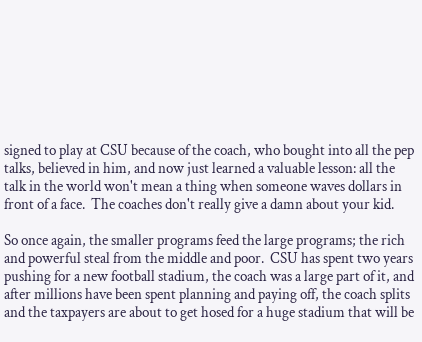signed to play at CSU because of the coach, who bought into all the pep talks, believed in him, and now just learned a valuable lesson: all the talk in the world won't mean a thing when someone waves dollars in front of a face.  The coaches don't really give a damn about your kid.

So once again, the smaller programs feed the large programs; the rich and powerful steal from the middle and poor.  CSU has spent two years pushing for a new football stadium, the coach was a large part of it, and after millions have been spent planning and paying off, the coach splits and the taxpayers are about to get hosed for a huge stadium that will be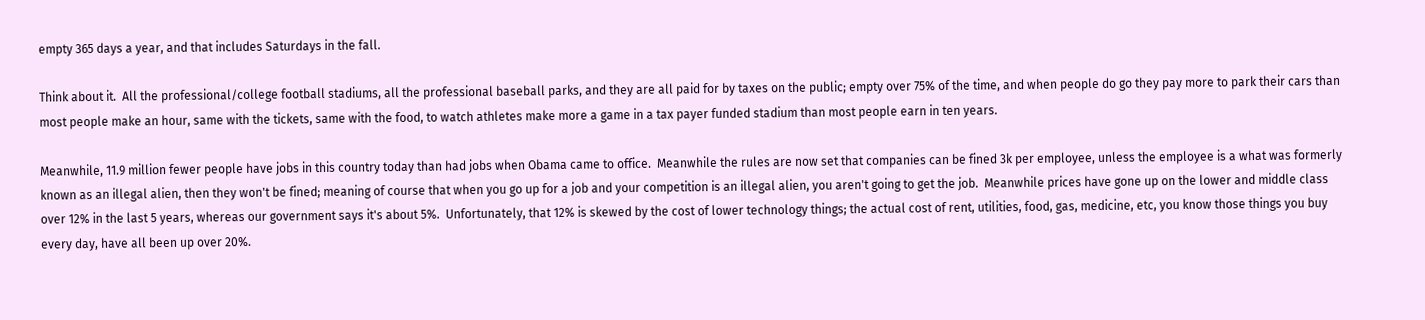empty 365 days a year, and that includes Saturdays in the fall.

Think about it.  All the professional/college football stadiums, all the professional baseball parks, and they are all paid for by taxes on the public; empty over 75% of the time, and when people do go they pay more to park their cars than most people make an hour, same with the tickets, same with the food, to watch athletes make more a game in a tax payer funded stadium than most people earn in ten years.

Meanwhile, 11.9 million fewer people have jobs in this country today than had jobs when Obama came to office.  Meanwhile the rules are now set that companies can be fined 3k per employee, unless the employee is a what was formerly known as an illegal alien, then they won't be fined; meaning of course that when you go up for a job and your competition is an illegal alien, you aren't going to get the job.  Meanwhile prices have gone up on the lower and middle class over 12% in the last 5 years, whereas our government says it's about 5%.  Unfortunately, that 12% is skewed by the cost of lower technology things; the actual cost of rent, utilities, food, gas, medicine, etc, you know those things you buy every day, have all been up over 20%.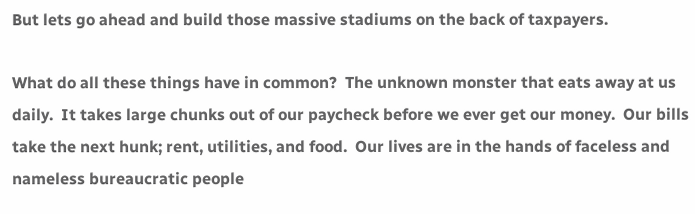But lets go ahead and build those massive stadiums on the back of taxpayers.

What do all these things have in common?  The unknown monster that eats away at us daily.  It takes large chunks out of our paycheck before we ever get our money.  Our bills take the next hunk; rent, utilities, and food.  Our lives are in the hands of faceless and nameless bureaucratic people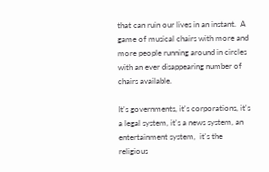that can ruin our lives in an instant.  A game of musical chairs with more and more people running around in circles with an ever disappearing number of chairs available.

It's governments, it's corporations, it's a legal system, it's a news system, an entertainment system,  it's the religious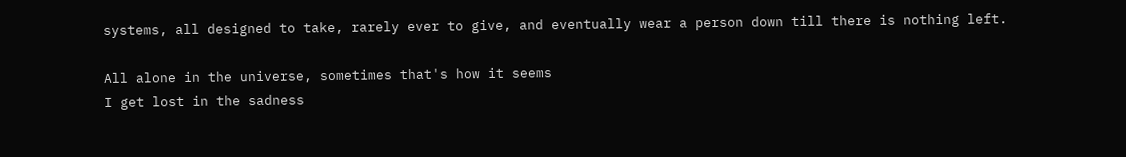systems, all designed to take, rarely ever to give, and eventually wear a person down till there is nothing left.

All alone in the universe, sometimes that's how it seems
I get lost in the sadness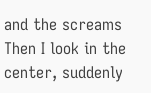and the screams
Then I look in the center, suddenly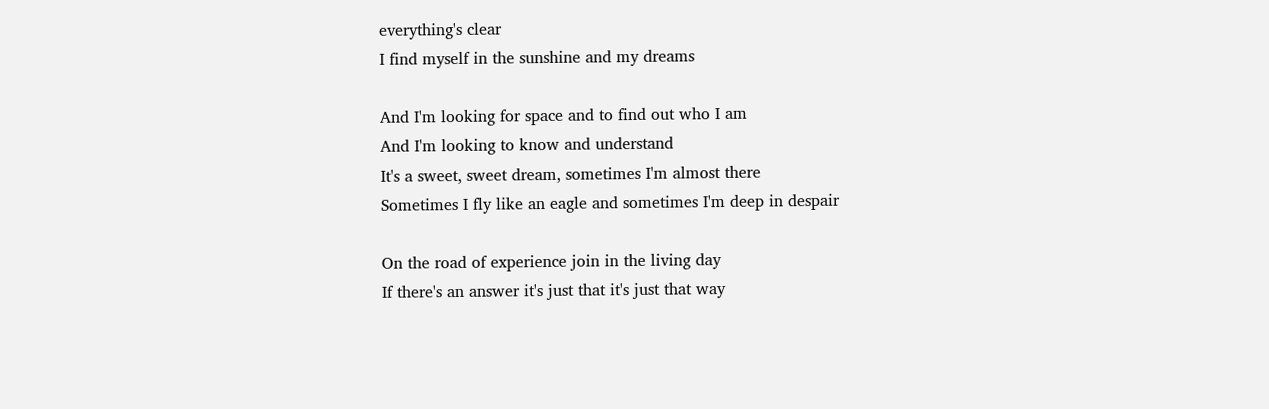everything's clear
I find myself in the sunshine and my dreams

And I'm looking for space and to find out who I am
And I'm looking to know and understand
It's a sweet, sweet dream, sometimes I'm almost there
Sometimes I fly like an eagle and sometimes I'm deep in despair

On the road of experience join in the living day
If there's an answer it's just that it's just that way